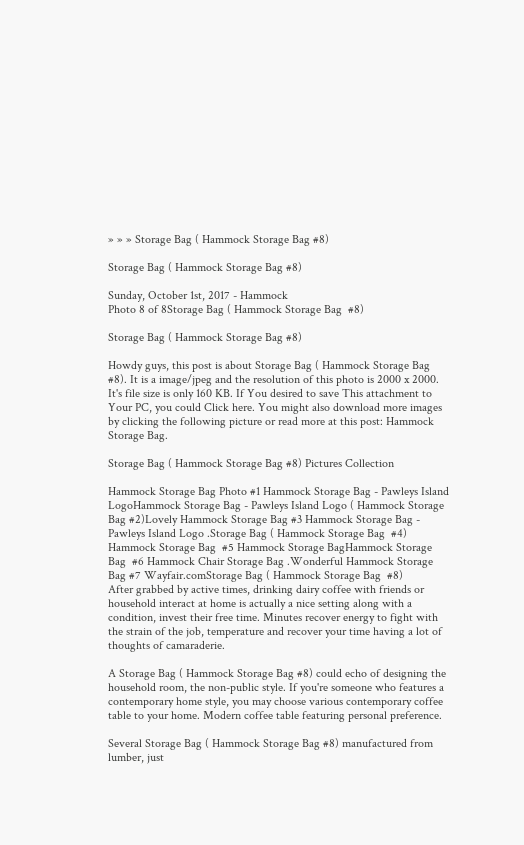» » » Storage Bag ( Hammock Storage Bag #8)

Storage Bag ( Hammock Storage Bag #8)

Sunday, October 1st, 2017 - Hammock
Photo 8 of 8Storage Bag ( Hammock Storage Bag  #8)

Storage Bag ( Hammock Storage Bag #8)

Howdy guys, this post is about Storage Bag ( Hammock Storage Bag #8). It is a image/jpeg and the resolution of this photo is 2000 x 2000. It's file size is only 160 KB. If You desired to save This attachment to Your PC, you could Click here. You might also download more images by clicking the following picture or read more at this post: Hammock Storage Bag.

Storage Bag ( Hammock Storage Bag #8) Pictures Collection

Hammock Storage Bag Photo #1 Hammock Storage Bag - Pawleys Island LogoHammock Storage Bag - Pawleys Island Logo ( Hammock Storage Bag #2)Lovely Hammock Storage Bag #3 Hammock Storage Bag - Pawleys Island Logo .Storage Bag ( Hammock Storage Bag  #4) Hammock Storage Bag  #5 Hammock Storage BagHammock Storage Bag  #6 Hammock Chair Storage Bag .Wonderful Hammock Storage Bag #7 Wayfair.comStorage Bag ( Hammock Storage Bag  #8)
After grabbed by active times, drinking dairy coffee with friends or household interact at home is actually a nice setting along with a condition, invest their free time. Minutes recover energy to fight with the strain of the job, temperature and recover your time having a lot of thoughts of camaraderie.

A Storage Bag ( Hammock Storage Bag #8) could echo of designing the household room, the non-public style. If you're someone who features a contemporary home style, you may choose various contemporary coffee table to your home. Modern coffee table featuring personal preference.

Several Storage Bag ( Hammock Storage Bag #8) manufactured from lumber, just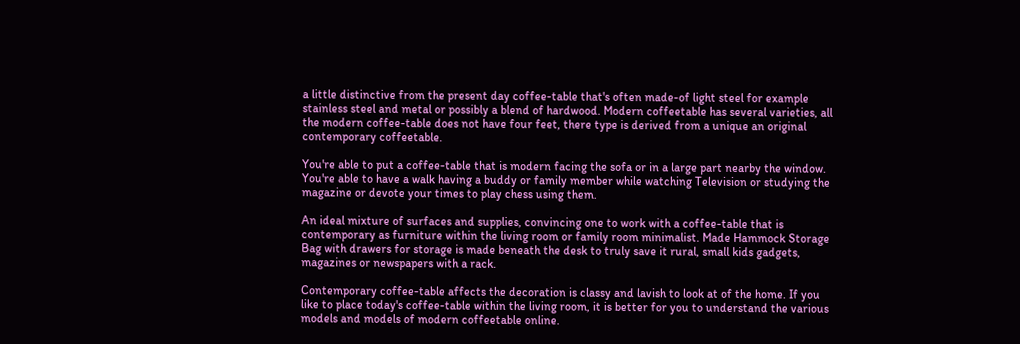a little distinctive from the present day coffee-table that's often made-of light steel for example stainless steel and metal or possibly a blend of hardwood. Modern coffeetable has several varieties, all the modern coffee-table does not have four feet, there type is derived from a unique an original contemporary coffeetable.

You're able to put a coffee-table that is modern facing the sofa or in a large part nearby the window. You're able to have a walk having a buddy or family member while watching Television or studying the magazine or devote your times to play chess using them.

An ideal mixture of surfaces and supplies, convincing one to work with a coffee-table that is contemporary as furniture within the living room or family room minimalist. Made Hammock Storage Bag with drawers for storage is made beneath the desk to truly save it rural, small kids gadgets, magazines or newspapers with a rack.

Contemporary coffee-table affects the decoration is classy and lavish to look at of the home. If you like to place today's coffee-table within the living room, it is better for you to understand the various models and models of modern coffeetable online.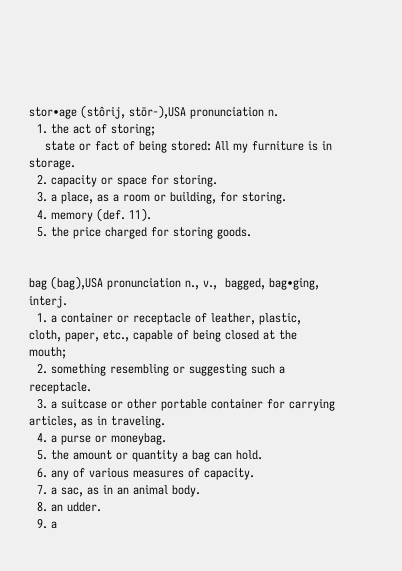stor•age (stôrij, stōr-),USA pronunciation n.
  1. the act of storing;
    state or fact of being stored: All my furniture is in storage.
  2. capacity or space for storing.
  3. a place, as a room or building, for storing.
  4. memory (def. 11).
  5. the price charged for storing goods.


bag (bag),USA pronunciation n., v.,  bagged, bag•ging, interj.
  1. a container or receptacle of leather, plastic, cloth, paper, etc., capable of being closed at the mouth;
  2. something resembling or suggesting such a receptacle.
  3. a suitcase or other portable container for carrying articles, as in traveling.
  4. a purse or moneybag.
  5. the amount or quantity a bag can hold.
  6. any of various measures of capacity.
  7. a sac, as in an animal body.
  8. an udder.
  9. a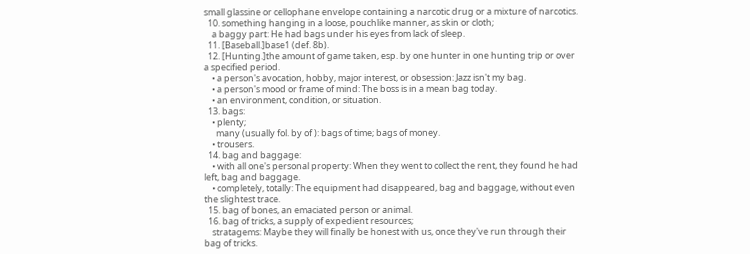small glassine or cellophane envelope containing a narcotic drug or a mixture of narcotics.
  10. something hanging in a loose, pouchlike manner, as skin or cloth;
    a baggy part: He had bags under his eyes from lack of sleep.
  11. [Baseball.]base1 (def. 8b).
  12. [Hunting.]the amount of game taken, esp. by one hunter in one hunting trip or over a specified period.
    • a person's avocation, hobby, major interest, or obsession: Jazz isn't my bag.
    • a person's mood or frame of mind: The boss is in a mean bag today.
    • an environment, condition, or situation.
  13. bags:
    • plenty;
      many (usually fol. by of ): bags of time; bags of money.
    • trousers.
  14. bag and baggage:
    • with all one's personal property: When they went to collect the rent, they found he had left, bag and baggage.
    • completely, totally: The equipment had disappeared, bag and baggage, without even the slightest trace.
  15. bag of bones, an emaciated person or animal.
  16. bag of tricks, a supply of expedient resources;
    stratagems: Maybe they will finally be honest with us, once they've run through their bag of tricks.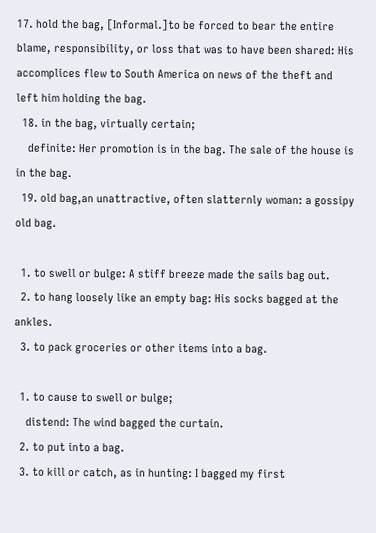17. hold the bag, [Informal.]to be forced to bear the entire blame, responsibility, or loss that was to have been shared: His accomplices flew to South America on news of the theft and left him holding the bag.
  18. in the bag, virtually certain;
    definite: Her promotion is in the bag. The sale of the house is in the bag.
  19. old bag,an unattractive, often slatternly woman: a gossipy old bag.

  1. to swell or bulge: A stiff breeze made the sails bag out.
  2. to hang loosely like an empty bag: His socks bagged at the ankles.
  3. to pack groceries or other items into a bag.

  1. to cause to swell or bulge;
    distend: The wind bagged the curtain.
  2. to put into a bag.
  3. to kill or catch, as in hunting: I bagged my first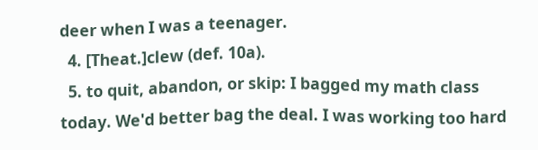deer when I was a teenager.
  4. [Theat.]clew (def. 10a).
  5. to quit, abandon, or skip: I bagged my math class today. We'd better bag the deal. I was working too hard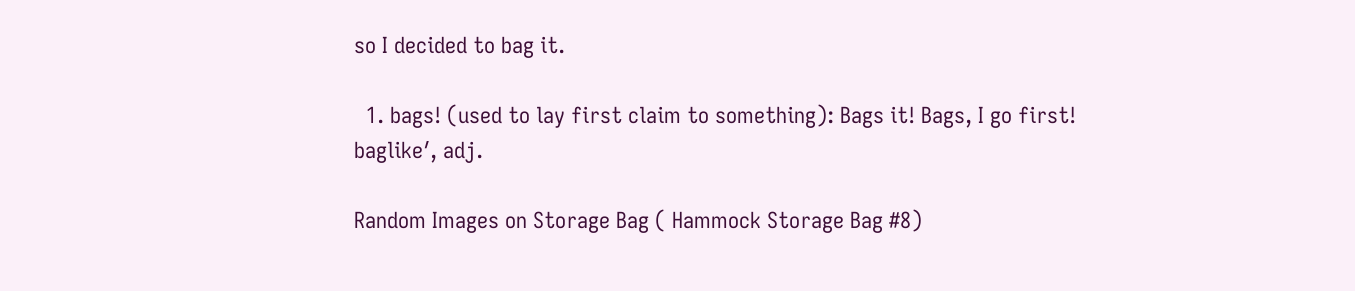so I decided to bag it.

  1. bags! (used to lay first claim to something): Bags it! Bags, I go first!
baglike′, adj.

Random Images on Storage Bag ( Hammock Storage Bag #8)